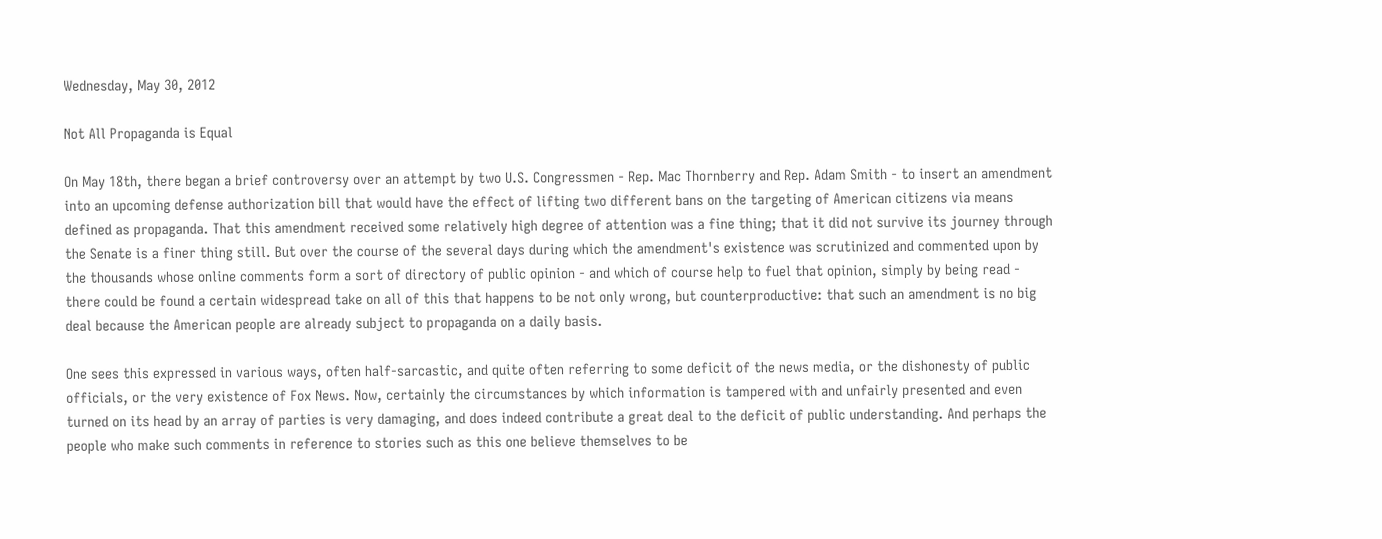Wednesday, May 30, 2012

Not All Propaganda is Equal

On May 18th, there began a brief controversy over an attempt by two U.S. Congressmen - Rep. Mac Thornberry and Rep. Adam Smith - to insert an amendment into an upcoming defense authorization bill that would have the effect of lifting two different bans on the targeting of American citizens via means defined as propaganda. That this amendment received some relatively high degree of attention was a fine thing; that it did not survive its journey through the Senate is a finer thing still. But over the course of the several days during which the amendment's existence was scrutinized and commented upon by the thousands whose online comments form a sort of directory of public opinion - and which of course help to fuel that opinion, simply by being read - there could be found a certain widespread take on all of this that happens to be not only wrong, but counterproductive: that such an amendment is no big deal because the American people are already subject to propaganda on a daily basis.

One sees this expressed in various ways, often half-sarcastic, and quite often referring to some deficit of the news media, or the dishonesty of public officials, or the very existence of Fox News. Now, certainly the circumstances by which information is tampered with and unfairly presented and even turned on its head by an array of parties is very damaging, and does indeed contribute a great deal to the deficit of public understanding. And perhaps the people who make such comments in reference to stories such as this one believe themselves to be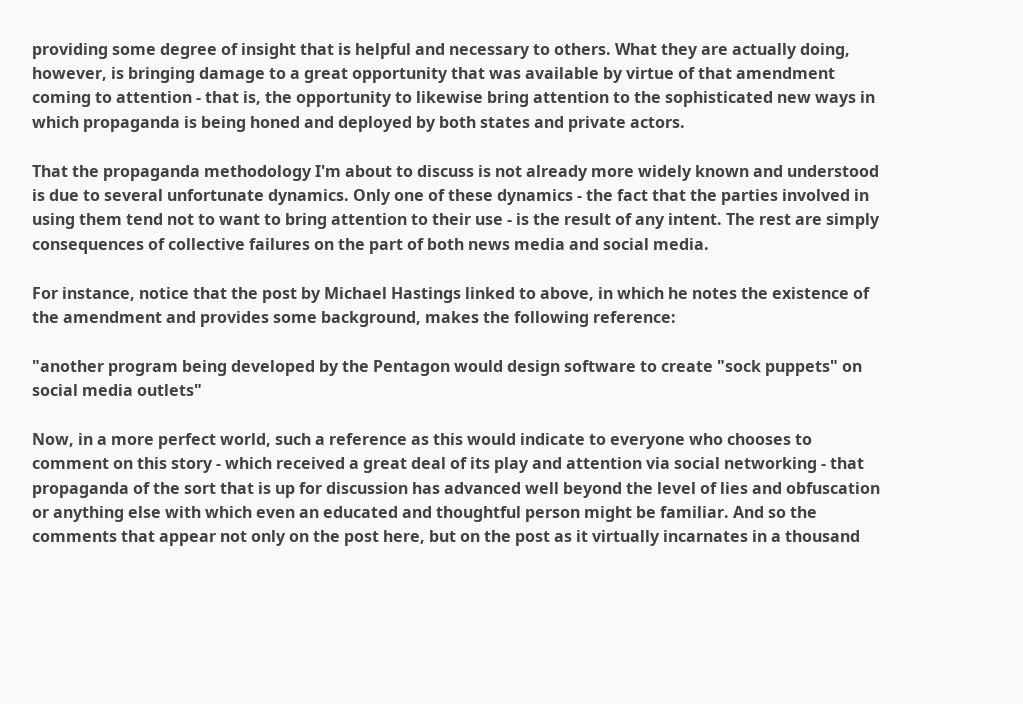providing some degree of insight that is helpful and necessary to others. What they are actually doing, however, is bringing damage to a great opportunity that was available by virtue of that amendment coming to attention - that is, the opportunity to likewise bring attention to the sophisticated new ways in which propaganda is being honed and deployed by both states and private actors.

That the propaganda methodology I'm about to discuss is not already more widely known and understood is due to several unfortunate dynamics. Only one of these dynamics - the fact that the parties involved in using them tend not to want to bring attention to their use - is the result of any intent. The rest are simply consequences of collective failures on the part of both news media and social media.

For instance, notice that the post by Michael Hastings linked to above, in which he notes the existence of the amendment and provides some background, makes the following reference:

"another program being developed by the Pentagon would design software to create "sock puppets" on social media outlets"

Now, in a more perfect world, such a reference as this would indicate to everyone who chooses to comment on this story - which received a great deal of its play and attention via social networking - that propaganda of the sort that is up for discussion has advanced well beyond the level of lies and obfuscation or anything else with which even an educated and thoughtful person might be familiar. And so the comments that appear not only on the post here, but on the post as it virtually incarnates in a thousand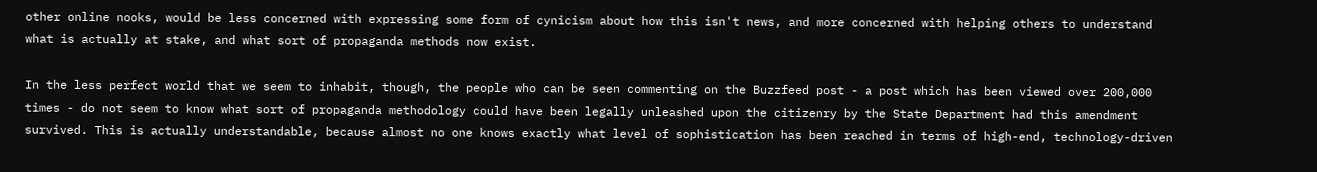other online nooks, would be less concerned with expressing some form of cynicism about how this isn't news, and more concerned with helping others to understand what is actually at stake, and what sort of propaganda methods now exist.

In the less perfect world that we seem to inhabit, though, the people who can be seen commenting on the Buzzfeed post - a post which has been viewed over 200,000 times - do not seem to know what sort of propaganda methodology could have been legally unleashed upon the citizenry by the State Department had this amendment survived. This is actually understandable, because almost no one knows exactly what level of sophistication has been reached in terms of high-end, technology-driven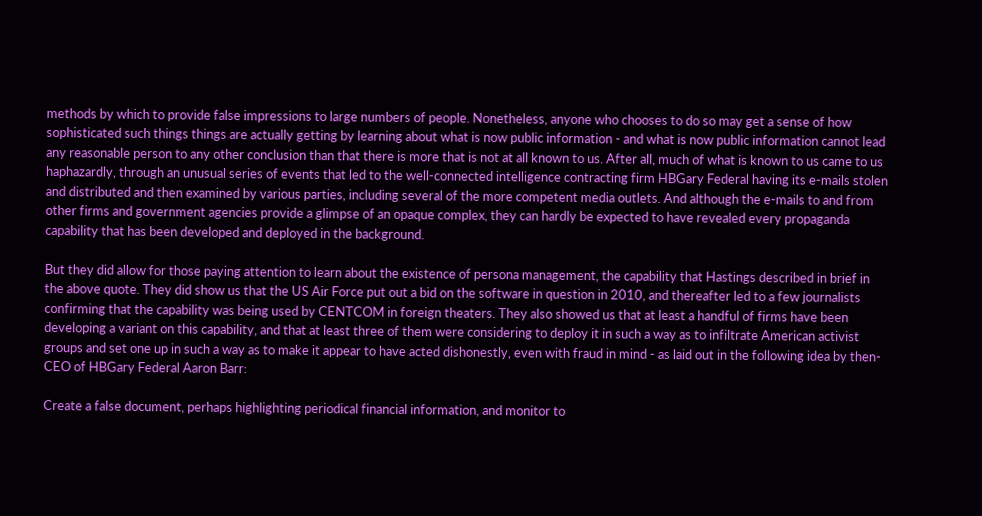methods by which to provide false impressions to large numbers of people. Nonetheless, anyone who chooses to do so may get a sense of how sophisticated such things things are actually getting by learning about what is now public information - and what is now public information cannot lead any reasonable person to any other conclusion than that there is more that is not at all known to us. After all, much of what is known to us came to us haphazardly, through an unusual series of events that led to the well-connected intelligence contracting firm HBGary Federal having its e-mails stolen and distributed and then examined by various parties, including several of the more competent media outlets. And although the e-mails to and from other firms and government agencies provide a glimpse of an opaque complex, they can hardly be expected to have revealed every propaganda capability that has been developed and deployed in the background.

But they did allow for those paying attention to learn about the existence of persona management, the capability that Hastings described in brief in the above quote. They did show us that the US Air Force put out a bid on the software in question in 2010, and thereafter led to a few journalists confirming that the capability was being used by CENTCOM in foreign theaters. They also showed us that at least a handful of firms have been developing a variant on this capability, and that at least three of them were considering to deploy it in such a way as to infiltrate American activist groups and set one up in such a way as to make it appear to have acted dishonestly, even with fraud in mind - as laid out in the following idea by then-CEO of HBGary Federal Aaron Barr:

Create a false document, perhaps highlighting periodical financial information, and monitor to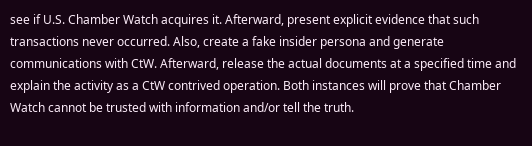see if U.S. Chamber Watch acquires it. Afterward, present explicit evidence that such transactions never occurred. Also, create a fake insider persona and generate communications with CtW. Afterward, release the actual documents at a specified time and explain the activity as a CtW contrived operation. Both instances will prove that Chamber Watch cannot be trusted with information and/or tell the truth.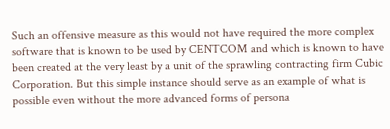Such an offensive measure as this would not have required the more complex software that is known to be used by CENTCOM and which is known to have been created at the very least by a unit of the sprawling contracting firm Cubic Corporation. But this simple instance should serve as an example of what is possible even without the more advanced forms of persona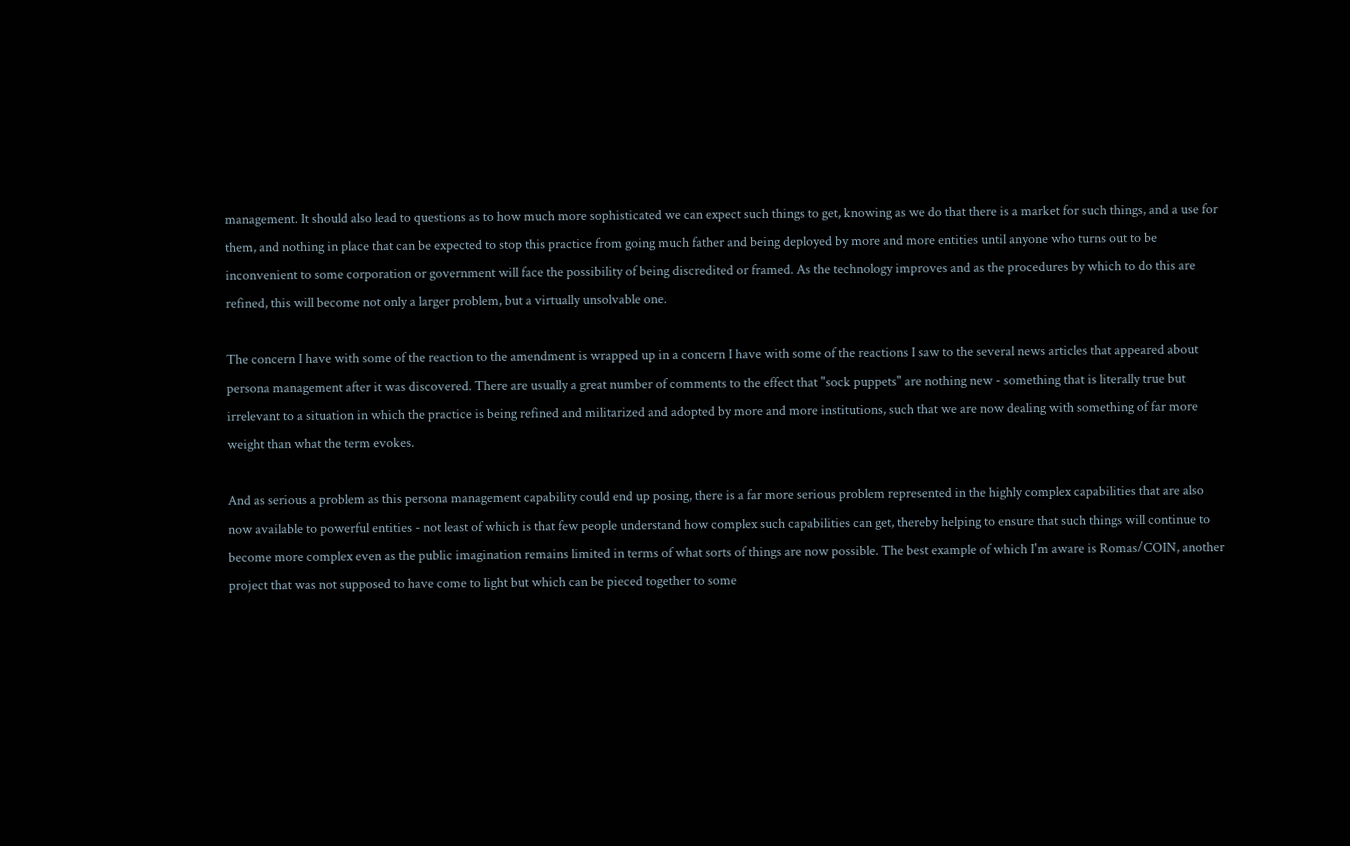management. It should also lead to questions as to how much more sophisticated we can expect such things to get, knowing as we do that there is a market for such things, and a use for them, and nothing in place that can be expected to stop this practice from going much father and being deployed by more and more entities until anyone who turns out to be inconvenient to some corporation or government will face the possibility of being discredited or framed. As the technology improves and as the procedures by which to do this are refined, this will become not only a larger problem, but a virtually unsolvable one.

The concern I have with some of the reaction to the amendment is wrapped up in a concern I have with some of the reactions I saw to the several news articles that appeared about persona management after it was discovered. There are usually a great number of comments to the effect that "sock puppets" are nothing new - something that is literally true but irrelevant to a situation in which the practice is being refined and militarized and adopted by more and more institutions, such that we are now dealing with something of far more weight than what the term evokes.

And as serious a problem as this persona management capability could end up posing, there is a far more serious problem represented in the highly complex capabilities that are also now available to powerful entities - not least of which is that few people understand how complex such capabilities can get, thereby helping to ensure that such things will continue to become more complex even as the public imagination remains limited in terms of what sorts of things are now possible. The best example of which I'm aware is Romas/COIN, another project that was not supposed to have come to light but which can be pieced together to some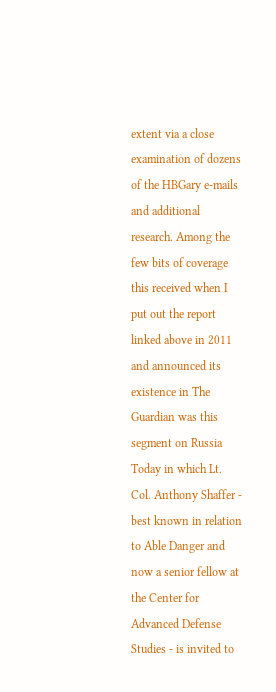extent via a close examination of dozens of the HBGary e-mails and additional research. Among the few bits of coverage this received when I put out the report linked above in 2011 and announced its existence in The Guardian was this segment on Russia Today in which Lt. Col. Anthony Shaffer - best known in relation to Able Danger and now a senior fellow at the Center for Advanced Defense Studies - is invited to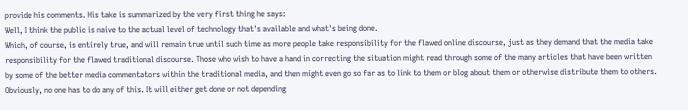provide his comments. His take is summarized by the very first thing he says:
Well, I think the public is naive to the actual level of technology that's available and what's being done.
Which, of course, is entirely true, and will remain true until such time as more people take responsibility for the flawed online discourse, just as they demand that the media take responsibility for the flawed traditional discourse. Those who wish to have a hand in correcting the situation might read through some of the many articles that have been written by some of the better media commentators within the traditional media, and then might even go so far as to link to them or blog about them or otherwise distribute them to others. Obviously, no one has to do any of this. It will either get done or not depending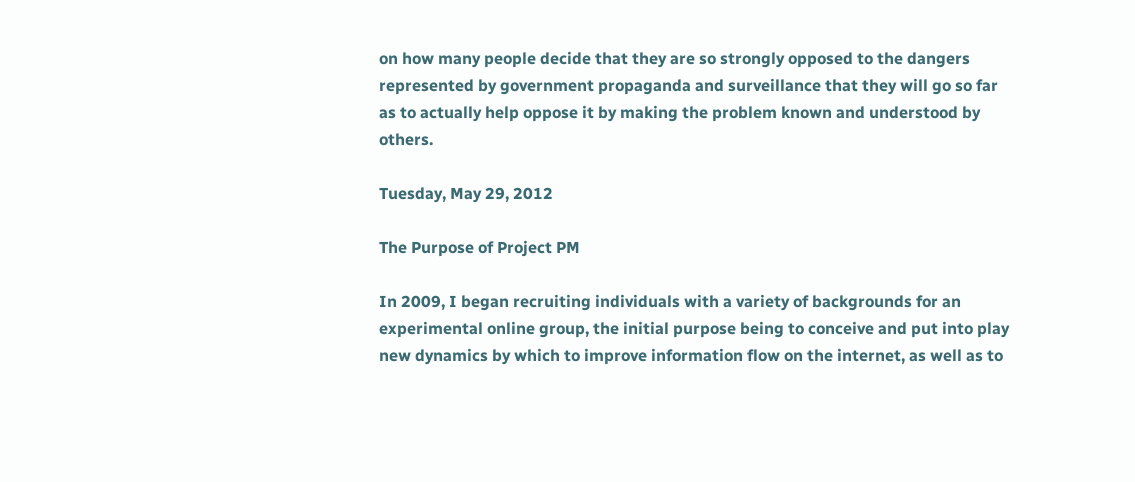on how many people decide that they are so strongly opposed to the dangers represented by government propaganda and surveillance that they will go so far as to actually help oppose it by making the problem known and understood by others.

Tuesday, May 29, 2012

The Purpose of Project PM

In 2009, I began recruiting individuals with a variety of backgrounds for an experimental online group, the initial purpose being to conceive and put into play new dynamics by which to improve information flow on the internet, as well as to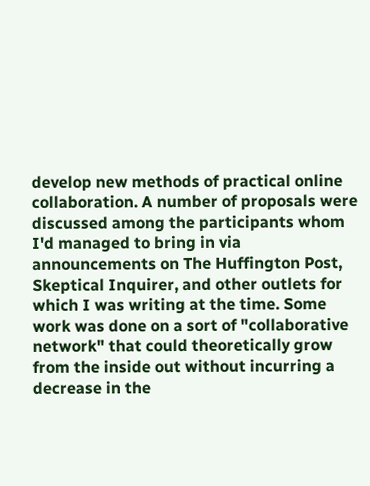develop new methods of practical online collaboration. A number of proposals were discussed among the participants whom I'd managed to bring in via announcements on The Huffington Post, Skeptical Inquirer, and other outlets for which I was writing at the time. Some work was done on a sort of "collaborative network" that could theoretically grow from the inside out without incurring a decrease in the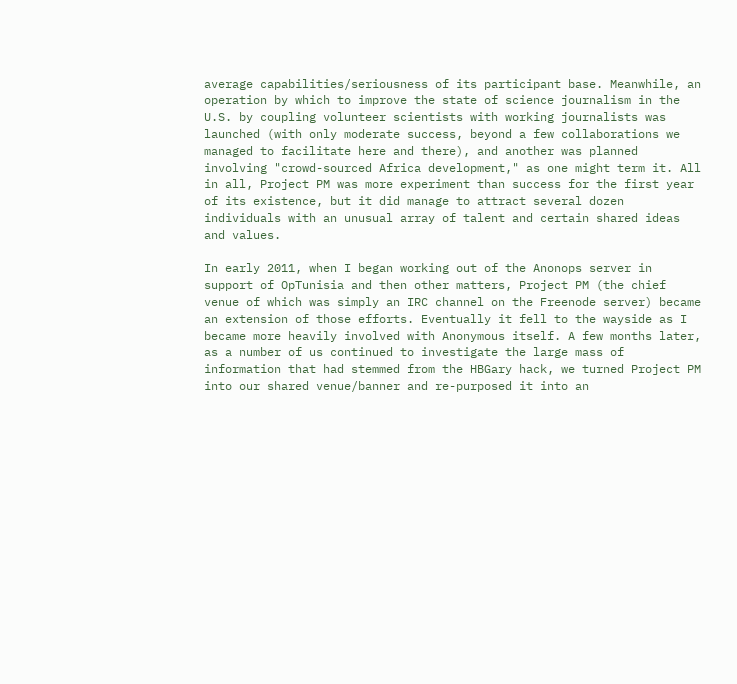average capabilities/seriousness of its participant base. Meanwhile, an operation by which to improve the state of science journalism in the U.S. by coupling volunteer scientists with working journalists was launched (with only moderate success, beyond a few collaborations we managed to facilitate here and there), and another was planned involving "crowd-sourced Africa development," as one might term it. All in all, Project PM was more experiment than success for the first year of its existence, but it did manage to attract several dozen individuals with an unusual array of talent and certain shared ideas and values.

In early 2011, when I began working out of the Anonops server in support of OpTunisia and then other matters, Project PM (the chief venue of which was simply an IRC channel on the Freenode server) became an extension of those efforts. Eventually it fell to the wayside as I became more heavily involved with Anonymous itself. A few months later, as a number of us continued to investigate the large mass of information that had stemmed from the HBGary hack, we turned Project PM into our shared venue/banner and re-purposed it into an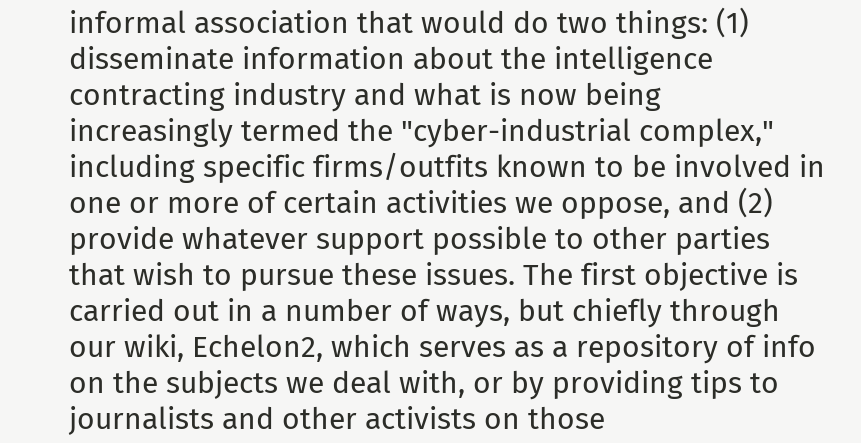informal association that would do two things: (1) disseminate information about the intelligence contracting industry and what is now being increasingly termed the "cyber-industrial complex," including specific firms/outfits known to be involved in one or more of certain activities we oppose, and (2) provide whatever support possible to other parties that wish to pursue these issues. The first objective is carried out in a number of ways, but chiefly through our wiki, Echelon2, which serves as a repository of info on the subjects we deal with, or by providing tips to journalists and other activists on those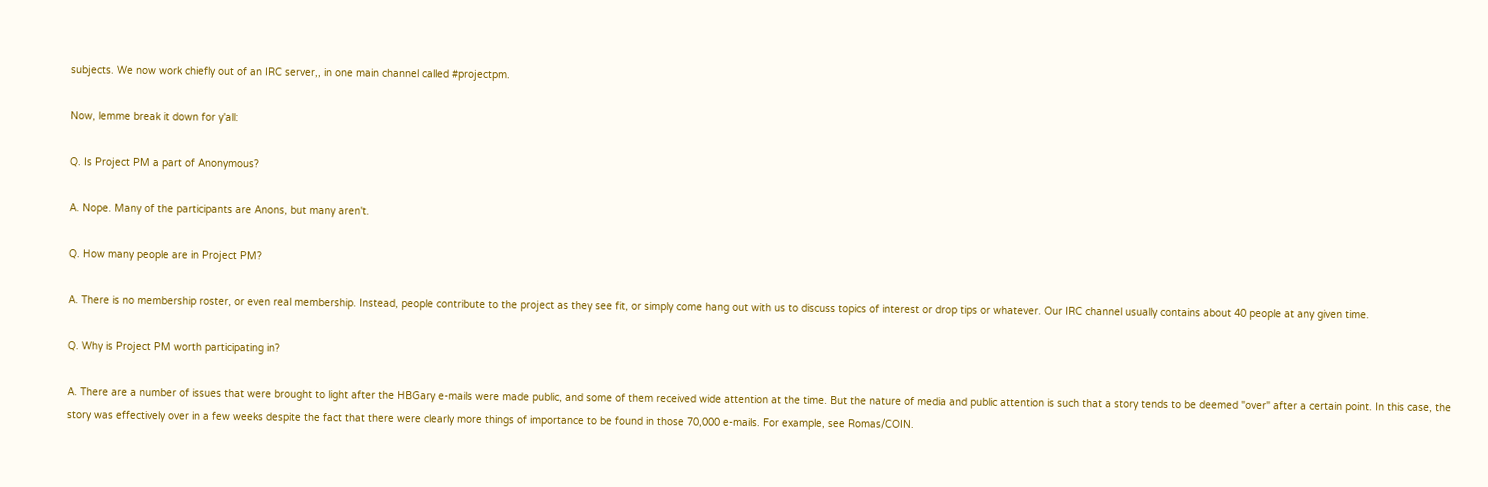subjects. We now work chiefly out of an IRC server,, in one main channel called #projectpm.

Now, lemme break it down for y'all:

Q. Is Project PM a part of Anonymous?

A. Nope. Many of the participants are Anons, but many aren't.

Q. How many people are in Project PM?

A. There is no membership roster, or even real membership. Instead, people contribute to the project as they see fit, or simply come hang out with us to discuss topics of interest or drop tips or whatever. Our IRC channel usually contains about 40 people at any given time.

Q. Why is Project PM worth participating in?

A. There are a number of issues that were brought to light after the HBGary e-mails were made public, and some of them received wide attention at the time. But the nature of media and public attention is such that a story tends to be deemed "over" after a certain point. In this case, the story was effectively over in a few weeks despite the fact that there were clearly more things of importance to be found in those 70,000 e-mails. For example, see Romas/COIN.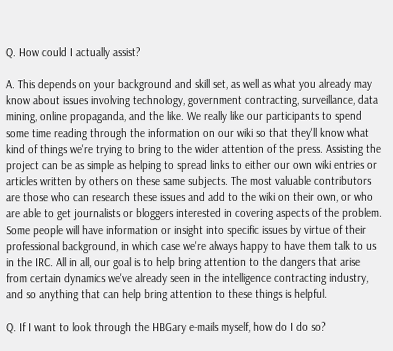Q. How could I actually assist?

A. This depends on your background and skill set, as well as what you already may know about issues involving technology, government contracting, surveillance, data mining, online propaganda, and the like. We really like our participants to spend some time reading through the information on our wiki so that they'll know what kind of things we're trying to bring to the wider attention of the press. Assisting the project can be as simple as helping to spread links to either our own wiki entries or articles written by others on these same subjects. The most valuable contributors are those who can research these issues and add to the wiki on their own, or who are able to get journalists or bloggers interested in covering aspects of the problem. Some people will have information or insight into specific issues by virtue of their professional background, in which case we're always happy to have them talk to us in the IRC. All in all, our goal is to help bring attention to the dangers that arise from certain dynamics we've already seen in the intelligence contracting industry, and so anything that can help bring attention to these things is helpful.

Q. If I want to look through the HBGary e-mails myself, how do I do so?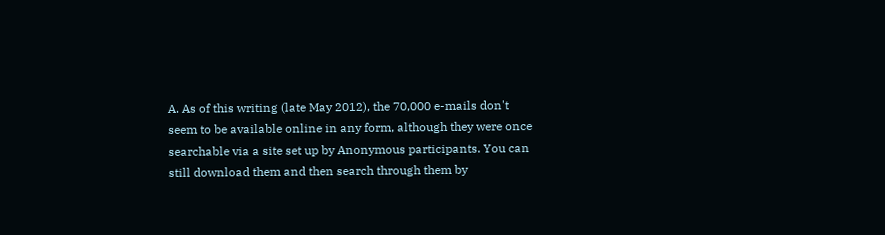A. As of this writing (late May 2012), the 70,000 e-mails don't seem to be available online in any form, although they were once searchable via a site set up by Anonymous participants. You can still download them and then search through them by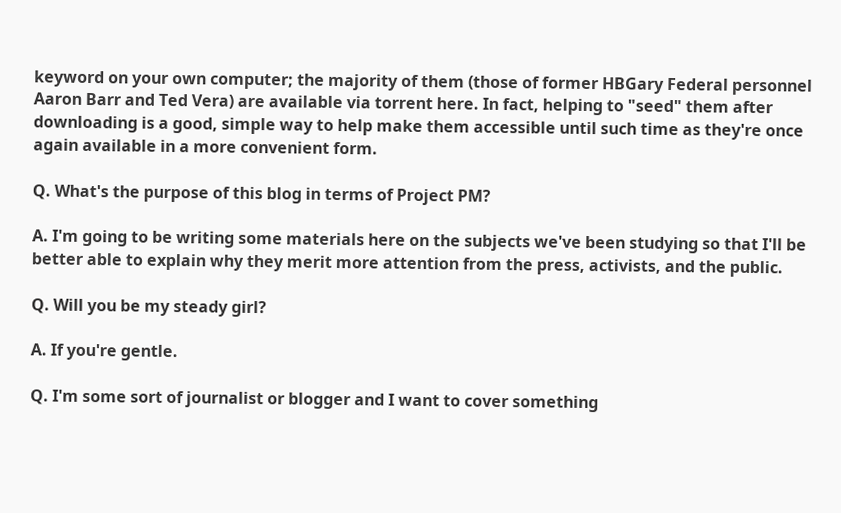keyword on your own computer; the majority of them (those of former HBGary Federal personnel Aaron Barr and Ted Vera) are available via torrent here. In fact, helping to "seed" them after downloading is a good, simple way to help make them accessible until such time as they're once again available in a more convenient form.

Q. What's the purpose of this blog in terms of Project PM?

A. I'm going to be writing some materials here on the subjects we've been studying so that I'll be better able to explain why they merit more attention from the press, activists, and the public.

Q. Will you be my steady girl?

A. If you're gentle.

Q. I'm some sort of journalist or blogger and I want to cover something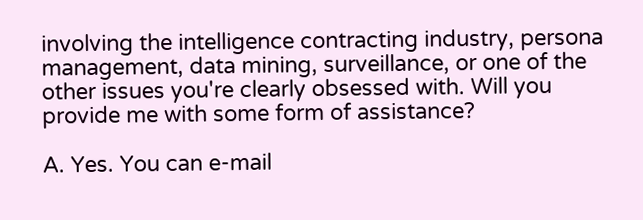involving the intelligence contracting industry, persona management, data mining, surveillance, or one of the other issues you're clearly obsessed with. Will you provide me with some form of assistance?

A. Yes. You can e-mail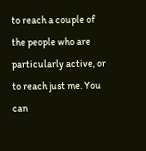to reach a couple of the people who are particularly active, or to reach just me. You can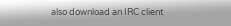also download an IRC client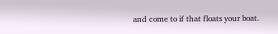and come to if that floats your boat.